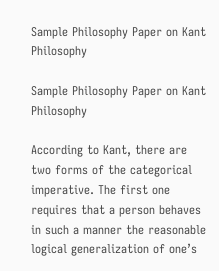Sample Philosophy Paper on Kant Philosophy

Sample Philosophy Paper on Kant Philosophy

According to Kant, there are two forms of the categorical imperative. The first one requires that a person behaves in such a manner the reasonable logical generalization of one’s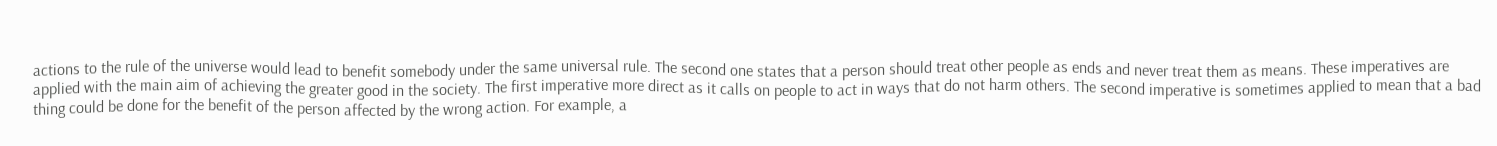actions to the rule of the universe would lead to benefit somebody under the same universal rule. The second one states that a person should treat other people as ends and never treat them as means. These imperatives are applied with the main aim of achieving the greater good in the society. The first imperative more direct as it calls on people to act in ways that do not harm others. The second imperative is sometimes applied to mean that a bad thing could be done for the benefit of the person affected by the wrong action. For example, a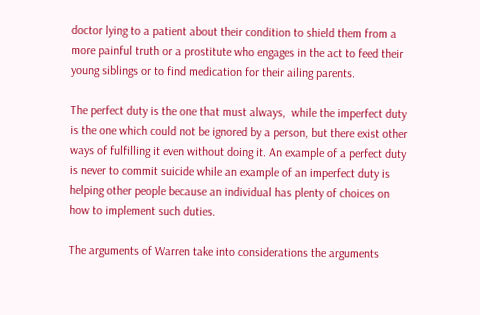doctor lying to a patient about their condition to shield them from a more painful truth or a prostitute who engages in the act to feed their young siblings or to find medication for their ailing parents.

The perfect duty is the one that must always,  while the imperfect duty is the one which could not be ignored by a person, but there exist other ways of fulfilling it even without doing it. An example of a perfect duty is never to commit suicide while an example of an imperfect duty is helping other people because an individual has plenty of choices on how to implement such duties.

The arguments of Warren take into considerations the arguments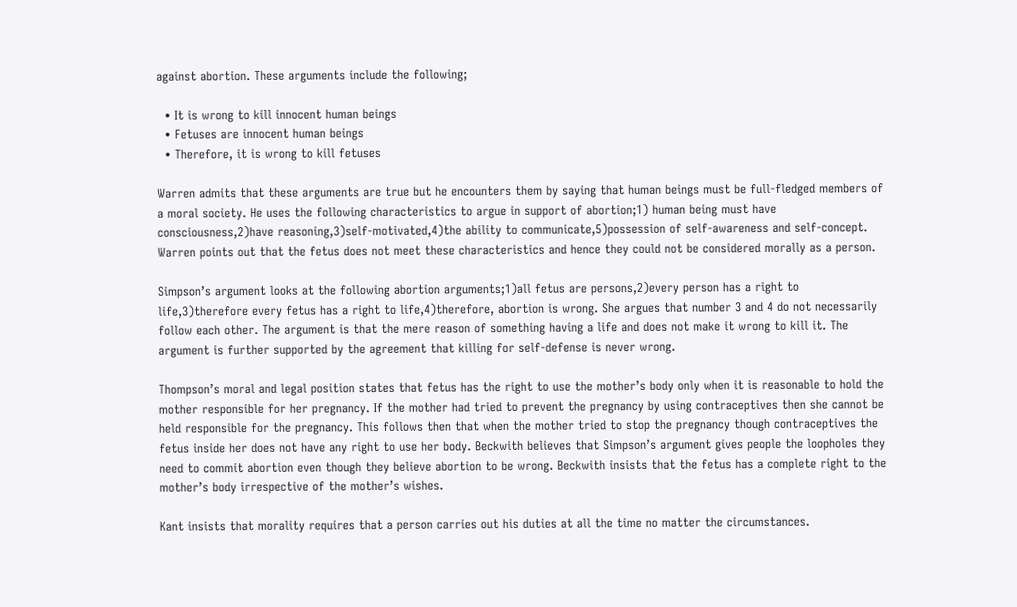against abortion. These arguments include the following;

  • It is wrong to kill innocent human beings
  • Fetuses are innocent human beings
  • Therefore, it is wrong to kill fetuses

Warren admits that these arguments are true but he encounters them by saying that human beings must be full-fledged members of a moral society. He uses the following characteristics to argue in support of abortion;1) human being must have consciousness,2)have reasoning,3)self-motivated,4)the ability to communicate,5)possession of self-awareness and self-concept. Warren points out that the fetus does not meet these characteristics and hence they could not be considered morally as a person.

Simpson’s argument looks at the following abortion arguments;1)all fetus are persons,2)every person has a right to life,3)therefore every fetus has a right to life,4)therefore, abortion is wrong. She argues that number 3 and 4 do not necessarily follow each other. The argument is that the mere reason of something having a life and does not make it wrong to kill it. The argument is further supported by the agreement that killing for self-defense is never wrong.

Thompson’s moral and legal position states that fetus has the right to use the mother’s body only when it is reasonable to hold the mother responsible for her pregnancy. If the mother had tried to prevent the pregnancy by using contraceptives then she cannot be held responsible for the pregnancy. This follows then that when the mother tried to stop the pregnancy though contraceptives the fetus inside her does not have any right to use her body. Beckwith believes that Simpson’s argument gives people the loopholes they need to commit abortion even though they believe abortion to be wrong. Beckwith insists that the fetus has a complete right to the mother’s body irrespective of the mother’s wishes.

Kant insists that morality requires that a person carries out his duties at all the time no matter the circumstances.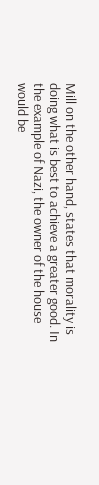Mill on the other hand, states that morality is doing what is best to achieve a greater good. In the example of Nazi, the owner of the house would be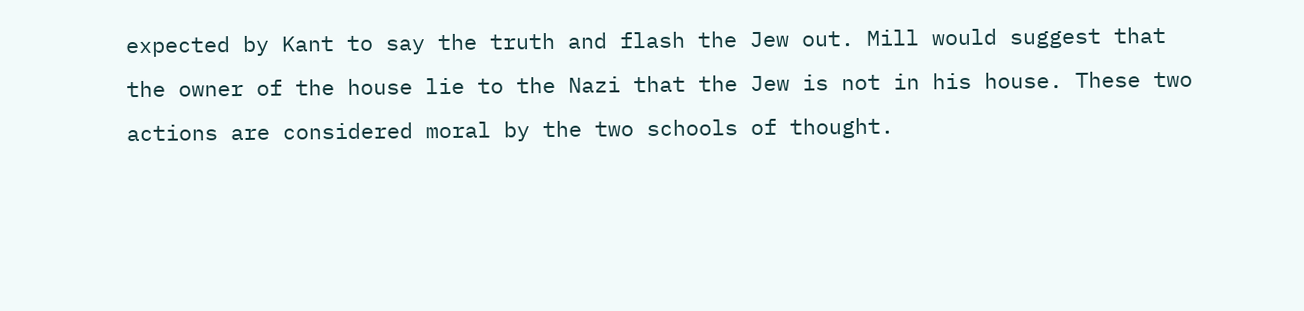expected by Kant to say the truth and flash the Jew out. Mill would suggest that the owner of the house lie to the Nazi that the Jew is not in his house. These two actions are considered moral by the two schools of thought.